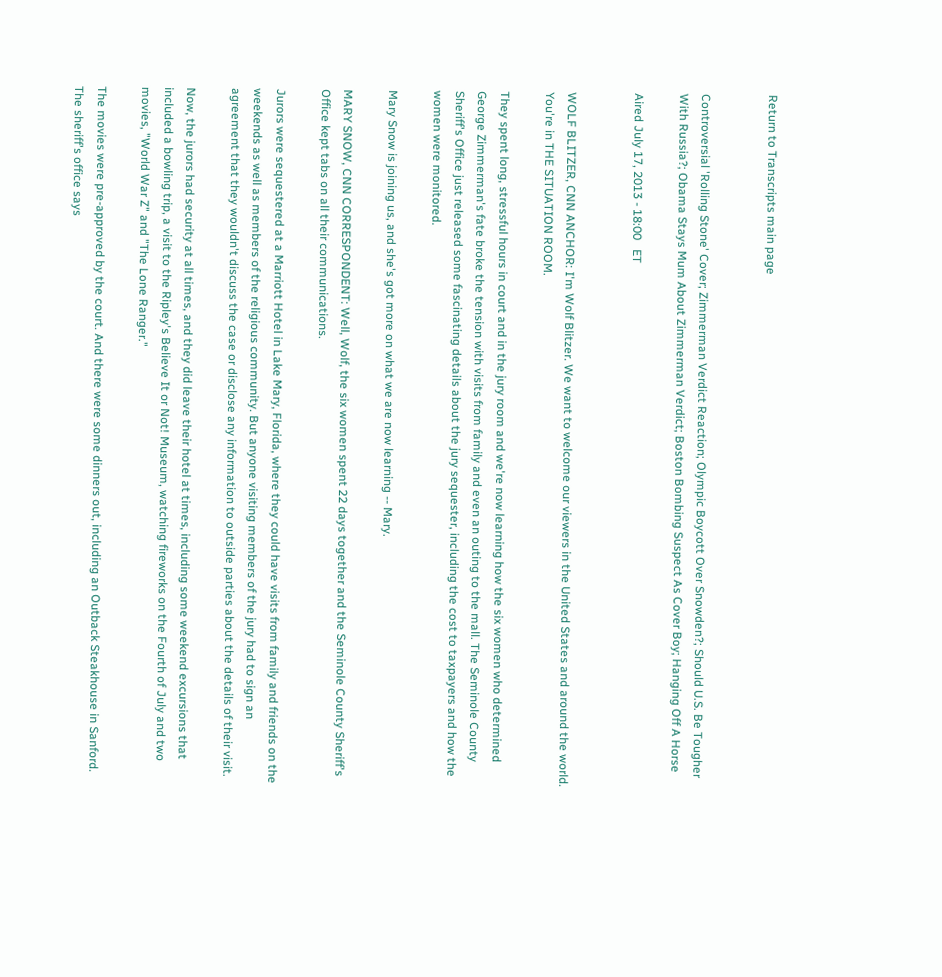Return to Transcripts main page


Controversial 'Rolling Stone' Cover; Zimmerman Verdict Reaction; Olympic Boycott Over Snowden?; Should U.S. Be Tougher With Russia?; Obama Stays Mum About Zimmerman Verdict; Boston Bombing Suspect As Cover Boy; Hanging Off A Horse

Aired July 17, 2013 - 18:00   ET


WOLF BLITZER, CNN ANCHOR: I'm Wolf Blitzer. We want to welcome our viewers in the United States and around the world. You're in THE SITUATION ROOM.

They spent long, stressful hours in court and in the jury room and we're now learning how the six women who determined George Zimmerman's fate broke the tension with visits from family and even an outing to the mall. The Seminole County Sheriff's Office just released some fascinating details about the jury sequester, including the cost to taxpayers and how the women were monitored.

Mary Snow is joining us, and she's got more on what we are now learning -- Mary.

MARY SNOW, CNN CORRESPONDENT: Well, Wolf, the six women spent 22 days together and the Seminole County Sheriff's Office kept tabs on all their communications.

Jurors were sequestered at a Marriott Hotel in Lake Mary, Florida, where they could have visits from family and friends on the weekends as well as members of the religious community. But anyone visiting members of the jury had to sign an agreement that they wouldn't discuss the case or disclose any information to outside parties about the details of their visit.

Now, the jurors had security at all times, and they did leave their hotel at times, including some weekend excursions that included a bowling trip, a visit to the Ripley's Believe It or Not! Museum, watching fireworks on the Fourth of July and two movies, "World War Z" and "The Lone Ranger."

The movies were pre-approved by the court. And there were some dinners out, including an Outback Steakhouse in Sanford. The sheriff's office says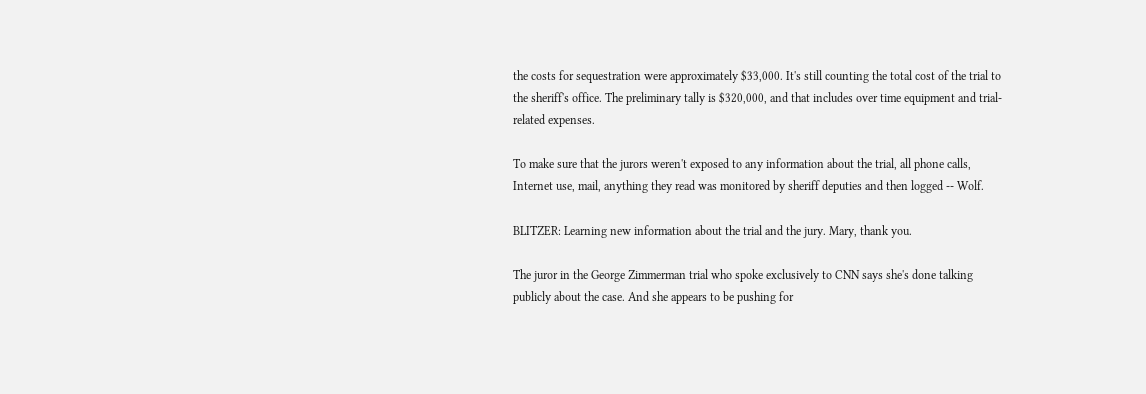the costs for sequestration were approximately $33,000. It's still counting the total cost of the trial to the sheriff's office. The preliminary tally is $320,000, and that includes over time equipment and trial-related expenses.

To make sure that the jurors weren't exposed to any information about the trial, all phone calls, Internet use, mail, anything they read was monitored by sheriff deputies and then logged -- Wolf.

BLITZER: Learning new information about the trial and the jury. Mary, thank you.

The juror in the George Zimmerman trial who spoke exclusively to CNN says she's done talking publicly about the case. And she appears to be pushing for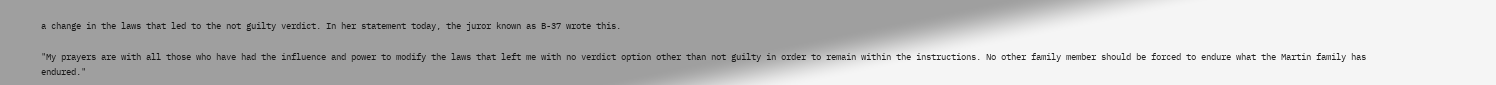a change in the laws that led to the not guilty verdict. In her statement today, the juror known as B-37 wrote this.

"My prayers are with all those who have had the influence and power to modify the laws that left me with no verdict option other than not guilty in order to remain within the instructions. No other family member should be forced to endure what the Martin family has endured."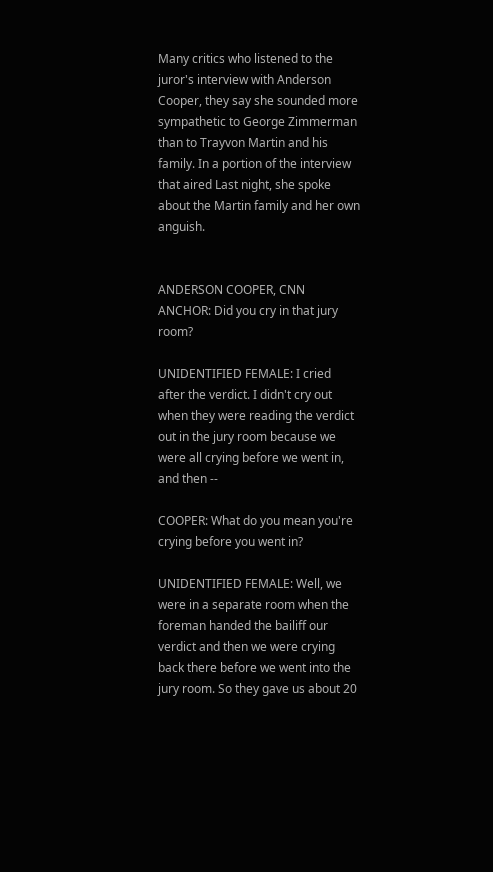Many critics who listened to the juror's interview with Anderson Cooper, they say she sounded more sympathetic to George Zimmerman than to Trayvon Martin and his family. In a portion of the interview that aired Last night, she spoke about the Martin family and her own anguish.


ANDERSON COOPER, CNN ANCHOR: Did you cry in that jury room?

UNIDENTIFIED FEMALE: I cried after the verdict. I didn't cry out when they were reading the verdict out in the jury room because we were all crying before we went in, and then --

COOPER: What do you mean you're crying before you went in?

UNIDENTIFIED FEMALE: Well, we were in a separate room when the foreman handed the bailiff our verdict and then we were crying back there before we went into the jury room. So they gave us about 20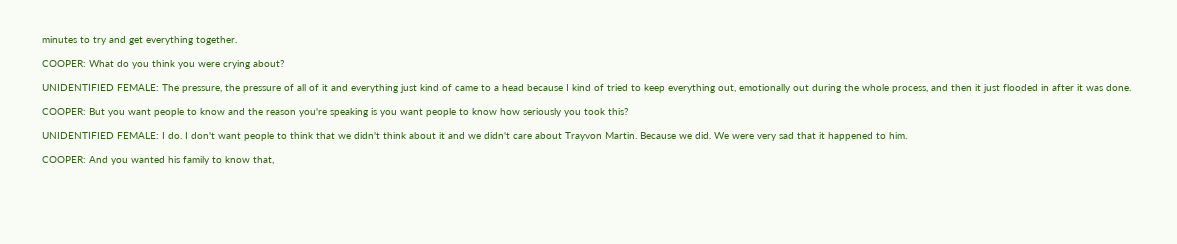minutes to try and get everything together.

COOPER: What do you think you were crying about?

UNIDENTIFIED FEMALE: The pressure, the pressure of all of it and everything just kind of came to a head because I kind of tried to keep everything out, emotionally out during the whole process, and then it just flooded in after it was done.

COOPER: But you want people to know and the reason you're speaking is you want people to know how seriously you took this?

UNIDENTIFIED FEMALE: I do. I don't want people to think that we didn't think about it and we didn't care about Trayvon Martin. Because we did. We were very sad that it happened to him.

COOPER: And you wanted his family to know that,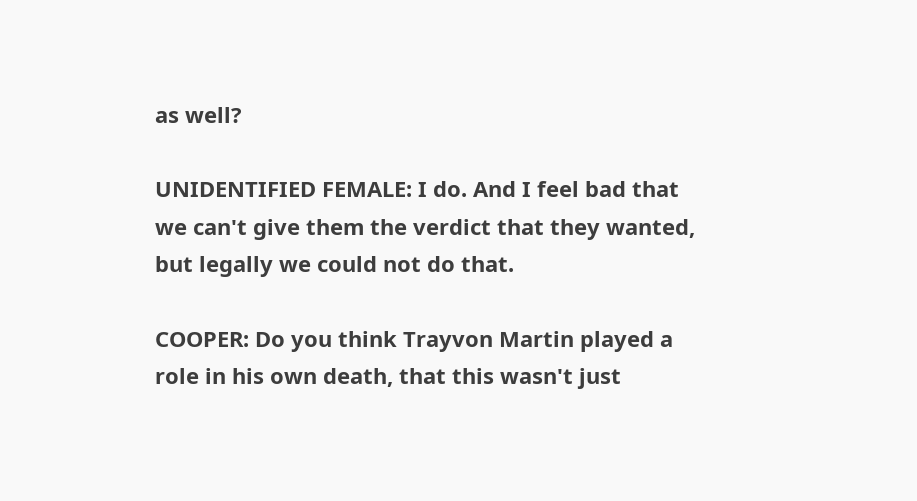as well?

UNIDENTIFIED FEMALE: I do. And I feel bad that we can't give them the verdict that they wanted, but legally we could not do that.

COOPER: Do you think Trayvon Martin played a role in his own death, that this wasn't just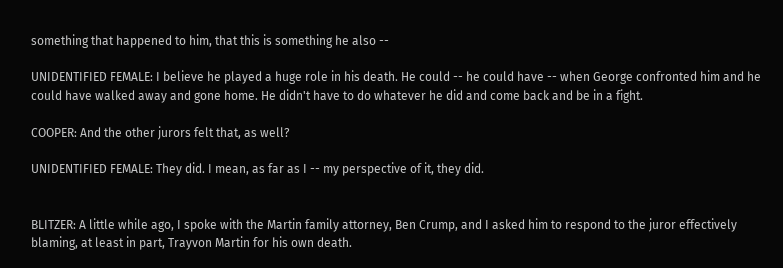something that happened to him, that this is something he also --

UNIDENTIFIED FEMALE: I believe he played a huge role in his death. He could -- he could have -- when George confronted him and he could have walked away and gone home. He didn't have to do whatever he did and come back and be in a fight.

COOPER: And the other jurors felt that, as well?

UNIDENTIFIED FEMALE: They did. I mean, as far as I -- my perspective of it, they did.


BLITZER: A little while ago, I spoke with the Martin family attorney, Ben Crump, and I asked him to respond to the juror effectively blaming, at least in part, Trayvon Martin for his own death.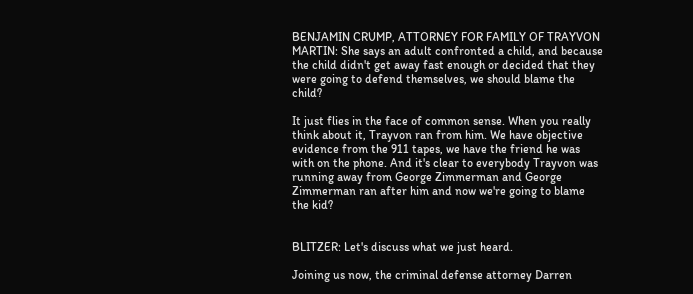BENJAMIN CRUMP, ATTORNEY FOR FAMILY OF TRAYVON MARTIN: She says an adult confronted a child, and because the child didn't get away fast enough or decided that they were going to defend themselves, we should blame the child?

It just flies in the face of common sense. When you really think about it, Trayvon ran from him. We have objective evidence from the 911 tapes, we have the friend he was with on the phone. And it's clear to everybody Trayvon was running away from George Zimmerman and George Zimmerman ran after him and now we're going to blame the kid?


BLITZER: Let's discuss what we just heard.

Joining us now, the criminal defense attorney Darren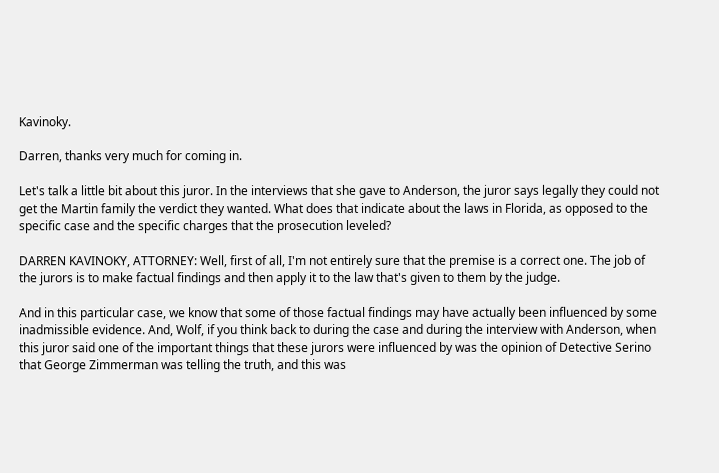Kavinoky.

Darren, thanks very much for coming in.

Let's talk a little bit about this juror. In the interviews that she gave to Anderson, the juror says legally they could not get the Martin family the verdict they wanted. What does that indicate about the laws in Florida, as opposed to the specific case and the specific charges that the prosecution leveled?

DARREN KAVINOKY, ATTORNEY: Well, first of all, I'm not entirely sure that the premise is a correct one. The job of the jurors is to make factual findings and then apply it to the law that's given to them by the judge.

And in this particular case, we know that some of those factual findings may have actually been influenced by some inadmissible evidence. And, Wolf, if you think back to during the case and during the interview with Anderson, when this juror said one of the important things that these jurors were influenced by was the opinion of Detective Serino that George Zimmerman was telling the truth, and this was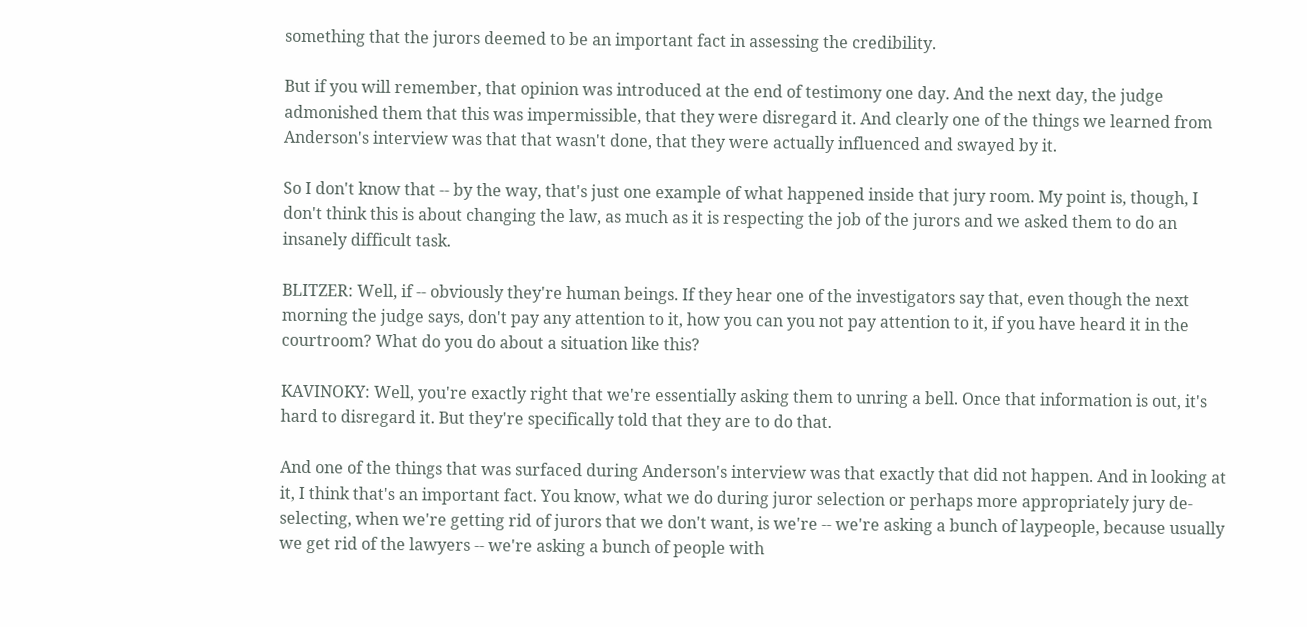something that the jurors deemed to be an important fact in assessing the credibility.

But if you will remember, that opinion was introduced at the end of testimony one day. And the next day, the judge admonished them that this was impermissible, that they were disregard it. And clearly one of the things we learned from Anderson's interview was that that wasn't done, that they were actually influenced and swayed by it.

So I don't know that -- by the way, that's just one example of what happened inside that jury room. My point is, though, I don't think this is about changing the law, as much as it is respecting the job of the jurors and we asked them to do an insanely difficult task.

BLITZER: Well, if -- obviously they're human beings. If they hear one of the investigators say that, even though the next morning the judge says, don't pay any attention to it, how you can you not pay attention to it, if you have heard it in the courtroom? What do you do about a situation like this?

KAVINOKY: Well, you're exactly right that we're essentially asking them to unring a bell. Once that information is out, it's hard to disregard it. But they're specifically told that they are to do that.

And one of the things that was surfaced during Anderson's interview was that exactly that did not happen. And in looking at it, I think that's an important fact. You know, what we do during juror selection or perhaps more appropriately jury de-selecting, when we're getting rid of jurors that we don't want, is we're -- we're asking a bunch of laypeople, because usually we get rid of the lawyers -- we're asking a bunch of people with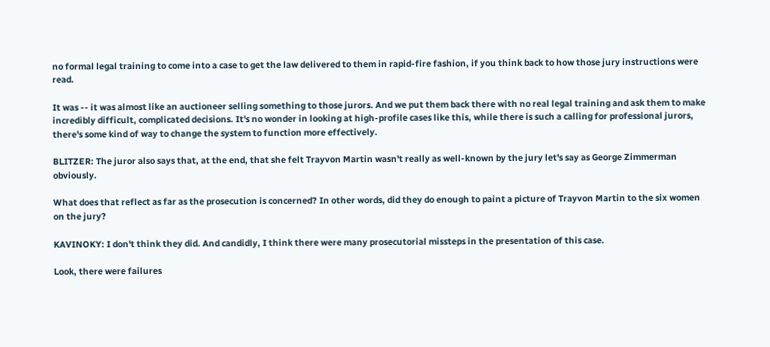no formal legal training to come into a case to get the law delivered to them in rapid-fire fashion, if you think back to how those jury instructions were read.

It was -- it was almost like an auctioneer selling something to those jurors. And we put them back there with no real legal training and ask them to make incredibly difficult, complicated decisions. It's no wonder in looking at high-profile cases like this, while there is such a calling for professional jurors, there's some kind of way to change the system to function more effectively.

BLITZER: The juror also says that, at the end, that she felt Trayvon Martin wasn't really as well-known by the jury let's say as George Zimmerman obviously.

What does that reflect as far as the prosecution is concerned? In other words, did they do enough to paint a picture of Trayvon Martin to the six women on the jury?

KAVINOKY: I don't think they did. And candidly, I think there were many prosecutorial missteps in the presentation of this case.

Look, there were failures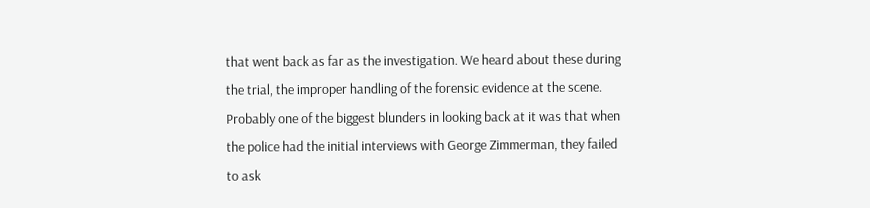that went back as far as the investigation. We heard about these during the trial, the improper handling of the forensic evidence at the scene. Probably one of the biggest blunders in looking back at it was that when the police had the initial interviews with George Zimmerman, they failed to ask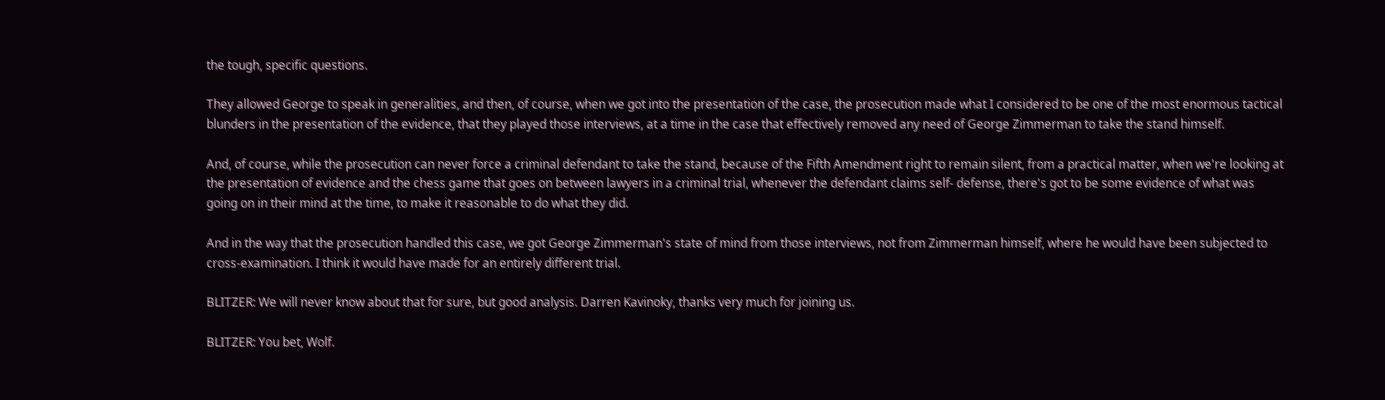the tough, specific questions.

They allowed George to speak in generalities, and then, of course, when we got into the presentation of the case, the prosecution made what I considered to be one of the most enormous tactical blunders in the presentation of the evidence, that they played those interviews, at a time in the case that effectively removed any need of George Zimmerman to take the stand himself.

And, of course, while the prosecution can never force a criminal defendant to take the stand, because of the Fifth Amendment right to remain silent, from a practical matter, when we're looking at the presentation of evidence and the chess game that goes on between lawyers in a criminal trial, whenever the defendant claims self- defense, there's got to be some evidence of what was going on in their mind at the time, to make it reasonable to do what they did.

And in the way that the prosecution handled this case, we got George Zimmerman's state of mind from those interviews, not from Zimmerman himself, where he would have been subjected to cross-examination. I think it would have made for an entirely different trial.

BLITZER: We will never know about that for sure, but good analysis. Darren Kavinoky, thanks very much for joining us.

BLITZER: You bet, Wolf.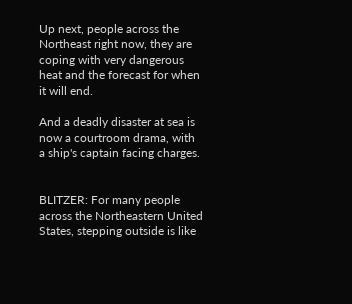Up next, people across the Northeast right now, they are coping with very dangerous heat and the forecast for when it will end.

And a deadly disaster at sea is now a courtroom drama, with a ship's captain facing charges.


BLITZER: For many people across the Northeastern United States, stepping outside is like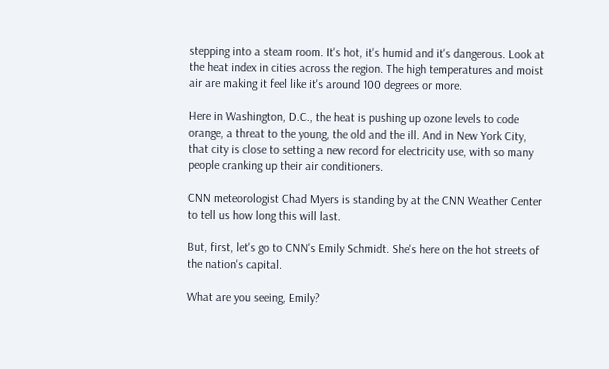stepping into a steam room. It's hot, it's humid and it's dangerous. Look at the heat index in cities across the region. The high temperatures and moist air are making it feel like it's around 100 degrees or more.

Here in Washington, D.C., the heat is pushing up ozone levels to code orange, a threat to the young, the old and the ill. And in New York City, that city is close to setting a new record for electricity use, with so many people cranking up their air conditioners.

CNN meteorologist Chad Myers is standing by at the CNN Weather Center to tell us how long this will last.

But, first, let's go to CNN's Emily Schmidt. She's here on the hot streets of the nation's capital.

What are you seeing, Emily?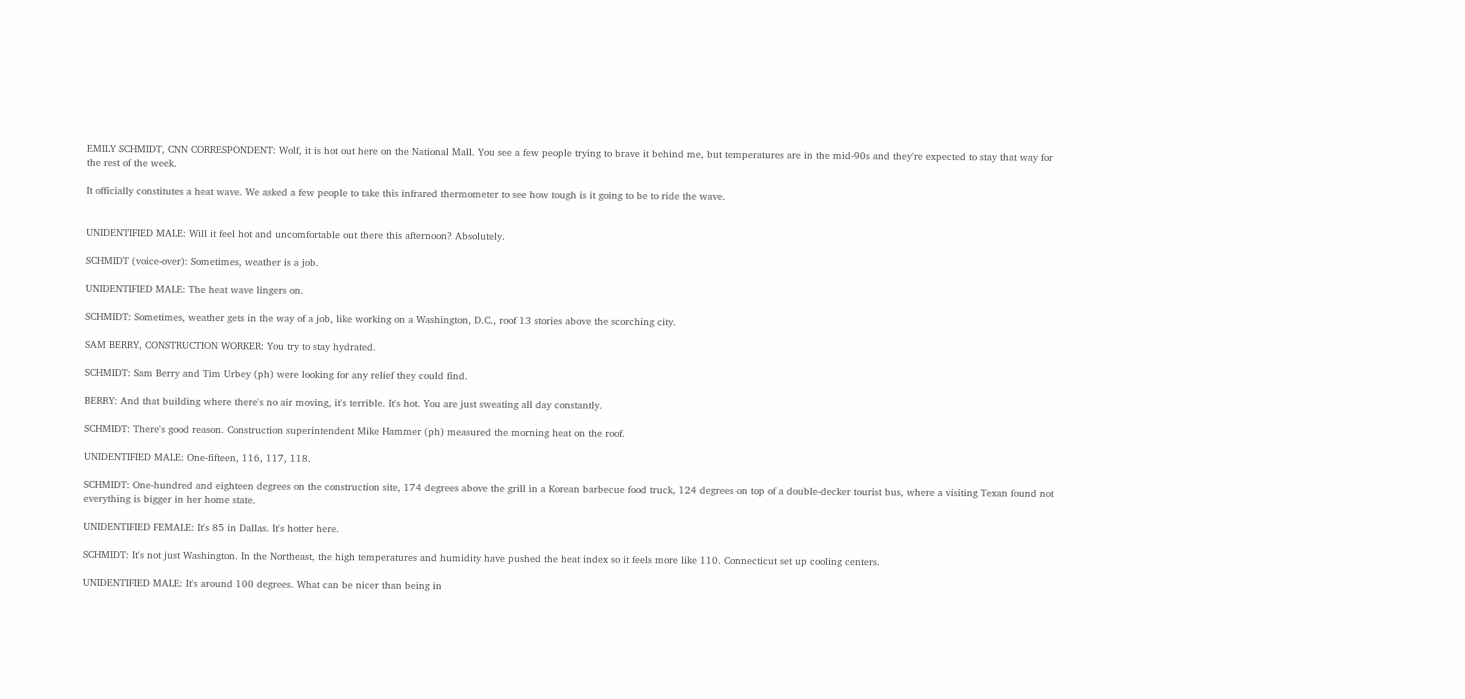EMILY SCHMIDT, CNN CORRESPONDENT: Wolf, it is hot out here on the National Mall. You see a few people trying to brave it behind me, but temperatures are in the mid-90s and they're expected to stay that way for the rest of the week.

It officially constitutes a heat wave. We asked a few people to take this infrared thermometer to see how tough is it going to be to ride the wave.


UNIDENTIFIED MALE: Will it feel hot and uncomfortable out there this afternoon? Absolutely.

SCHMIDT (voice-over): Sometimes, weather is a job.

UNIDENTIFIED MALE: The heat wave lingers on.

SCHMIDT: Sometimes, weather gets in the way of a job, like working on a Washington, D.C., roof 13 stories above the scorching city.

SAM BERRY, CONSTRUCTION WORKER: You try to stay hydrated.

SCHMIDT: Sam Berry and Tim Urbey (ph) were looking for any relief they could find.

BERRY: And that building where there's no air moving, it's terrible. It's hot. You are just sweating all day constantly.

SCHMIDT: There's good reason. Construction superintendent Mike Hammer (ph) measured the morning heat on the roof.

UNIDENTIFIED MALE: One-fifteen, 116, 117, 118.

SCHMIDT: One-hundred and eighteen degrees on the construction site, 174 degrees above the grill in a Korean barbecue food truck, 124 degrees on top of a double-decker tourist bus, where a visiting Texan found not everything is bigger in her home state.

UNIDENTIFIED FEMALE: It's 85 in Dallas. It's hotter here.

SCHMIDT: It's not just Washington. In the Northeast, the high temperatures and humidity have pushed the heat index so it feels more like 110. Connecticut set up cooling centers.

UNIDENTIFIED MALE: It's around 100 degrees. What can be nicer than being in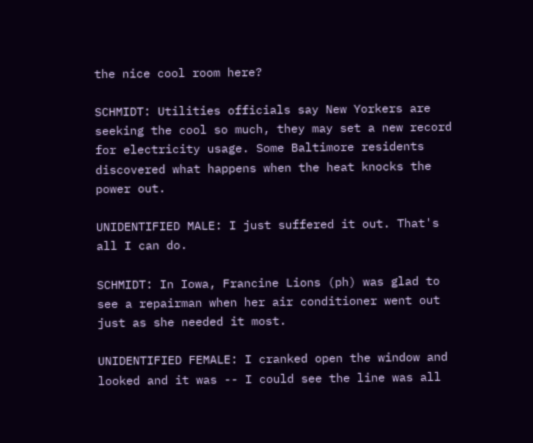the nice cool room here?

SCHMIDT: Utilities officials say New Yorkers are seeking the cool so much, they may set a new record for electricity usage. Some Baltimore residents discovered what happens when the heat knocks the power out.

UNIDENTIFIED MALE: I just suffered it out. That's all I can do.

SCHMIDT: In Iowa, Francine Lions (ph) was glad to see a repairman when her air conditioner went out just as she needed it most.

UNIDENTIFIED FEMALE: I cranked open the window and looked and it was -- I could see the line was all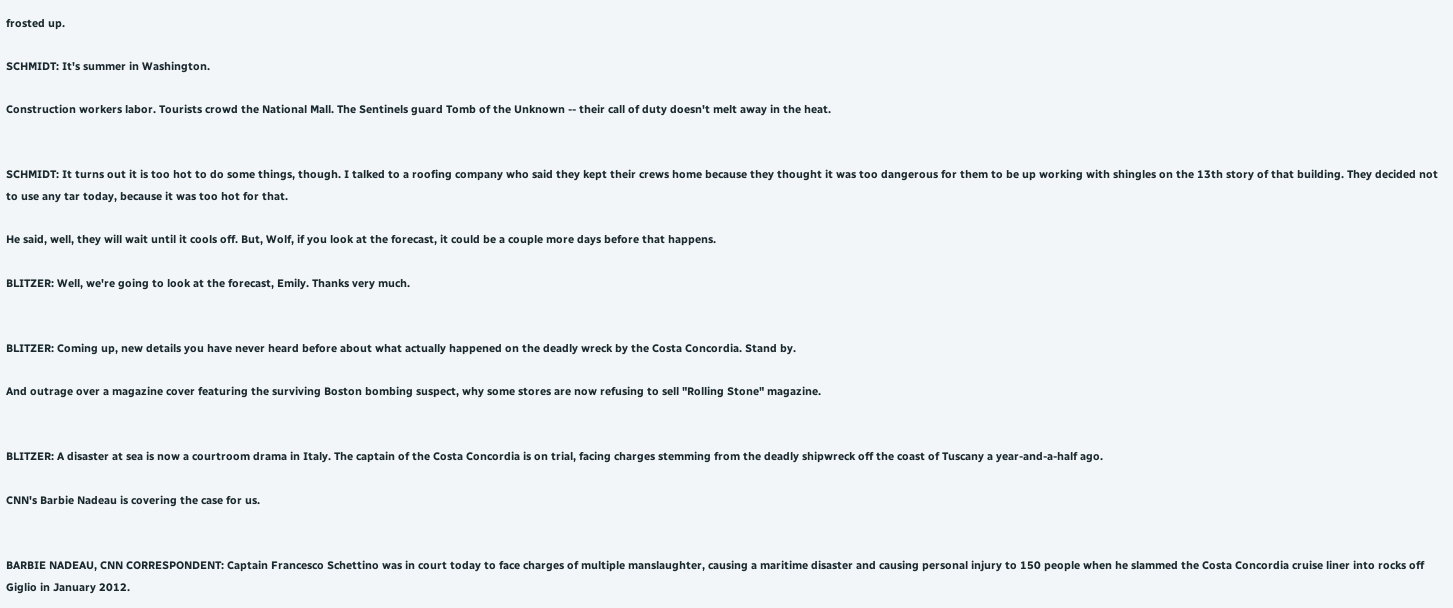frosted up.

SCHMIDT: It's summer in Washington.

Construction workers labor. Tourists crowd the National Mall. The Sentinels guard Tomb of the Unknown -- their call of duty doesn't melt away in the heat.


SCHMIDT: It turns out it is too hot to do some things, though. I talked to a roofing company who said they kept their crews home because they thought it was too dangerous for them to be up working with shingles on the 13th story of that building. They decided not to use any tar today, because it was too hot for that.

He said, well, they will wait until it cools off. But, Wolf, if you look at the forecast, it could be a couple more days before that happens.

BLITZER: Well, we're going to look at the forecast, Emily. Thanks very much.


BLITZER: Coming up, new details you have never heard before about what actually happened on the deadly wreck by the Costa Concordia. Stand by.

And outrage over a magazine cover featuring the surviving Boston bombing suspect, why some stores are now refusing to sell "Rolling Stone" magazine.


BLITZER: A disaster at sea is now a courtroom drama in Italy. The captain of the Costa Concordia is on trial, facing charges stemming from the deadly shipwreck off the coast of Tuscany a year-and-a-half ago.

CNN's Barbie Nadeau is covering the case for us.


BARBIE NADEAU, CNN CORRESPONDENT: Captain Francesco Schettino was in court today to face charges of multiple manslaughter, causing a maritime disaster and causing personal injury to 150 people when he slammed the Costa Concordia cruise liner into rocks off Giglio in January 2012.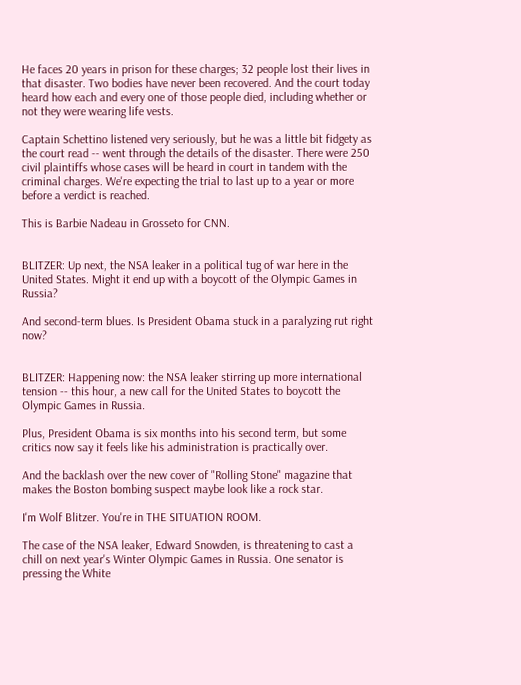He faces 20 years in prison for these charges; 32 people lost their lives in that disaster. Two bodies have never been recovered. And the court today heard how each and every one of those people died, including whether or not they were wearing life vests.

Captain Schettino listened very seriously, but he was a little bit fidgety as the court read -- went through the details of the disaster. There were 250 civil plaintiffs whose cases will be heard in court in tandem with the criminal charges. We're expecting the trial to last up to a year or more before a verdict is reached.

This is Barbie Nadeau in Grosseto for CNN.


BLITZER: Up next, the NSA leaker in a political tug of war here in the United States. Might it end up with a boycott of the Olympic Games in Russia?

And second-term blues. Is President Obama stuck in a paralyzing rut right now?


BLITZER: Happening now: the NSA leaker stirring up more international tension -- this hour, a new call for the United States to boycott the Olympic Games in Russia.

Plus, President Obama is six months into his second term, but some critics now say it feels like his administration is practically over.

And the backlash over the new cover of "Rolling Stone" magazine that makes the Boston bombing suspect maybe look like a rock star.

I'm Wolf Blitzer. You're in THE SITUATION ROOM.

The case of the NSA leaker, Edward Snowden, is threatening to cast a chill on next year's Winter Olympic Games in Russia. One senator is pressing the White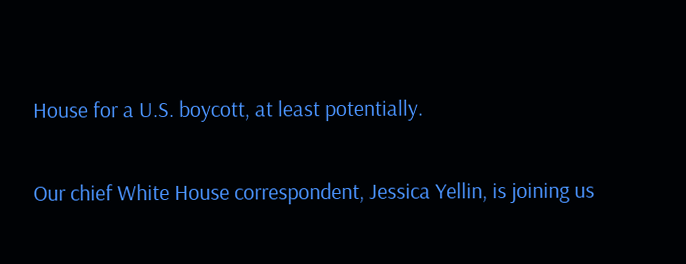House for a U.S. boycott, at least potentially.

Our chief White House correspondent, Jessica Yellin, is joining us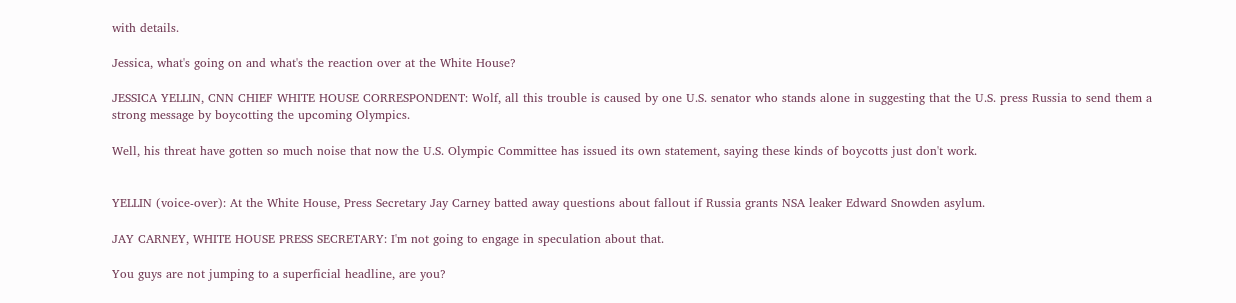with details.

Jessica, what's going on and what's the reaction over at the White House?

JESSICA YELLIN, CNN CHIEF WHITE HOUSE CORRESPONDENT: Wolf, all this trouble is caused by one U.S. senator who stands alone in suggesting that the U.S. press Russia to send them a strong message by boycotting the upcoming Olympics.

Well, his threat have gotten so much noise that now the U.S. Olympic Committee has issued its own statement, saying these kinds of boycotts just don't work.


YELLIN (voice-over): At the White House, Press Secretary Jay Carney batted away questions about fallout if Russia grants NSA leaker Edward Snowden asylum.

JAY CARNEY, WHITE HOUSE PRESS SECRETARY: I'm not going to engage in speculation about that.

You guys are not jumping to a superficial headline, are you?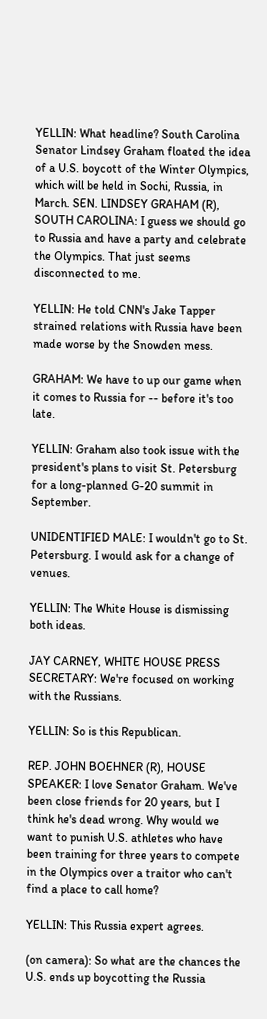YELLIN: What headline? South Carolina Senator Lindsey Graham floated the idea of a U.S. boycott of the Winter Olympics, which will be held in Sochi, Russia, in March. SEN. LINDSEY GRAHAM (R), SOUTH CAROLINA: I guess we should go to Russia and have a party and celebrate the Olympics. That just seems disconnected to me.

YELLIN: He told CNN's Jake Tapper strained relations with Russia have been made worse by the Snowden mess.

GRAHAM: We have to up our game when it comes to Russia for -- before it's too late.

YELLIN: Graham also took issue with the president's plans to visit St. Petersburg for a long-planned G-20 summit in September.

UNIDENTIFIED MALE: I wouldn't go to St. Petersburg. I would ask for a change of venues.

YELLIN: The White House is dismissing both ideas.

JAY CARNEY, WHITE HOUSE PRESS SECRETARY: We're focused on working with the Russians.

YELLIN: So is this Republican.

REP. JOHN BOEHNER (R), HOUSE SPEAKER: I love Senator Graham. We've been close friends for 20 years, but I think he's dead wrong. Why would we want to punish U.S. athletes who have been training for three years to compete in the Olympics over a traitor who can't find a place to call home?

YELLIN: This Russia expert agrees.

(on camera): So what are the chances the U.S. ends up boycotting the Russia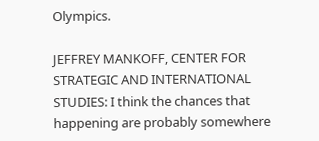Olympics.

JEFFREY MANKOFF, CENTER FOR STRATEGIC AND INTERNATIONAL STUDIES: I think the chances that happening are probably somewhere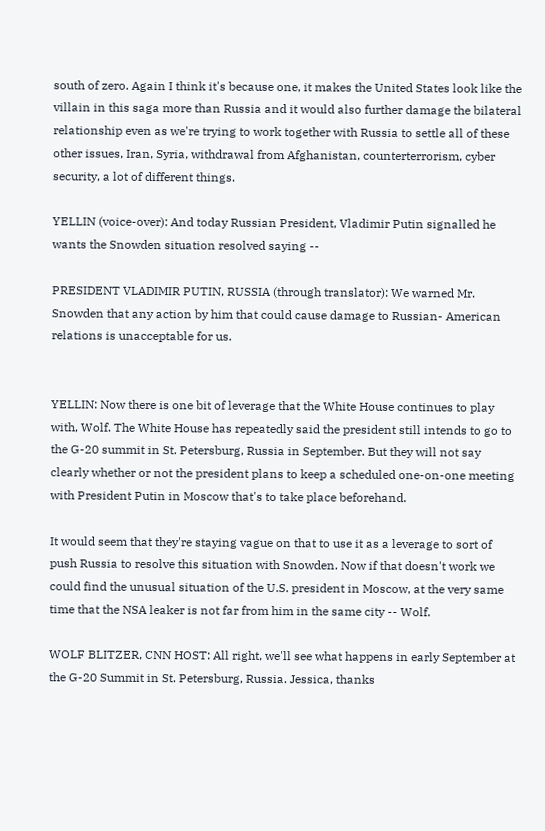south of zero. Again I think it's because one, it makes the United States look like the villain in this saga more than Russia and it would also further damage the bilateral relationship even as we're trying to work together with Russia to settle all of these other issues, Iran, Syria, withdrawal from Afghanistan, counterterrorism, cyber security, a lot of different things.

YELLIN (voice-over): And today Russian President, Vladimir Putin signalled he wants the Snowden situation resolved saying --

PRESIDENT VLADIMIR PUTIN, RUSSIA (through translator): We warned Mr. Snowden that any action by him that could cause damage to Russian- American relations is unacceptable for us.


YELLIN: Now there is one bit of leverage that the White House continues to play with, Wolf. The White House has repeatedly said the president still intends to go to the G-20 summit in St. Petersburg, Russia in September. But they will not say clearly whether or not the president plans to keep a scheduled one-on-one meeting with President Putin in Moscow that's to take place beforehand.

It would seem that they're staying vague on that to use it as a leverage to sort of push Russia to resolve this situation with Snowden. Now if that doesn't work we could find the unusual situation of the U.S. president in Moscow, at the very same time that the NSA leaker is not far from him in the same city -- Wolf.

WOLF BLITZER, CNN HOST: All right, we'll see what happens in early September at the G-20 Summit in St. Petersburg, Russia. Jessica, thanks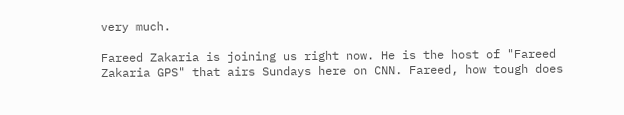very much.

Fareed Zakaria is joining us right now. He is the host of "Fareed Zakaria GPS" that airs Sundays here on CNN. Fareed, how tough does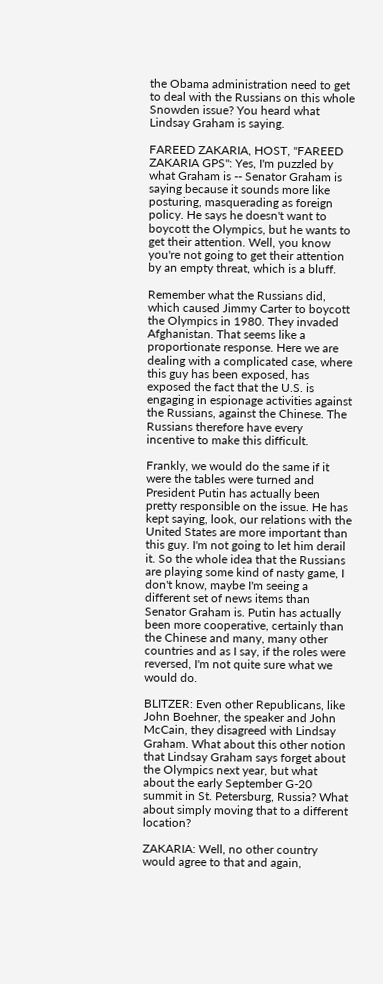the Obama administration need to get to deal with the Russians on this whole Snowden issue? You heard what Lindsay Graham is saying.

FAREED ZAKARIA, HOST, "FAREED ZAKARIA GPS": Yes, I'm puzzled by what Graham is -- Senator Graham is saying because it sounds more like posturing, masquerading as foreign policy. He says he doesn't want to boycott the Olympics, but he wants to get their attention. Well, you know you're not going to get their attention by an empty threat, which is a bluff.

Remember what the Russians did, which caused Jimmy Carter to boycott the Olympics in 1980. They invaded Afghanistan. That seems like a proportionate response. Here we are dealing with a complicated case, where this guy has been exposed, has exposed the fact that the U.S. is engaging in espionage activities against the Russians, against the Chinese. The Russians therefore have every incentive to make this difficult.

Frankly, we would do the same if it were the tables were turned and President Putin has actually been pretty responsible on the issue. He has kept saying, look, our relations with the United States are more important than this guy. I'm not going to let him derail it. So the whole idea that the Russians are playing some kind of nasty game, I don't know, maybe I'm seeing a different set of news items than Senator Graham is. Putin has actually been more cooperative, certainly than the Chinese and many, many other countries and as I say, if the roles were reversed, I'm not quite sure what we would do.

BLITZER: Even other Republicans, like John Boehner, the speaker and John McCain, they disagreed with Lindsay Graham. What about this other notion that Lindsay Graham says forget about the Olympics next year, but what about the early September G-20 summit in St. Petersburg, Russia? What about simply moving that to a different location?

ZAKARIA: Well, no other country would agree to that and again,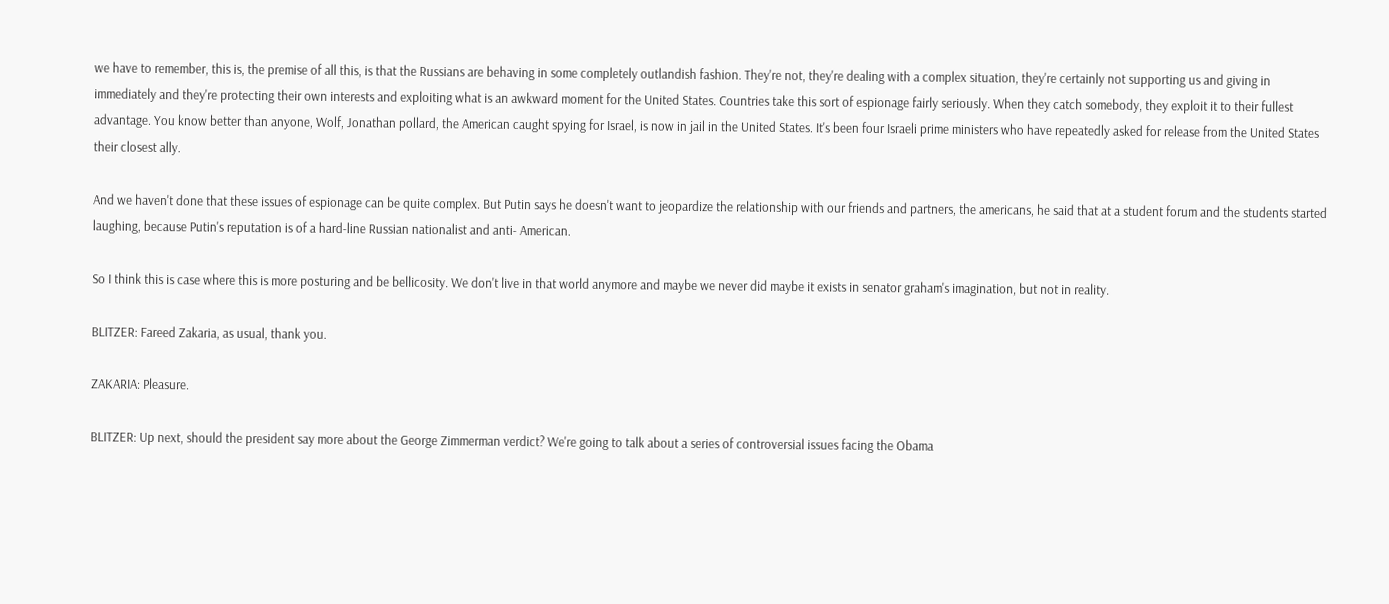we have to remember, this is, the premise of all this, is that the Russians are behaving in some completely outlandish fashion. They're not, they're dealing with a complex situation, they're certainly not supporting us and giving in immediately and they're protecting their own interests and exploiting what is an awkward moment for the United States. Countries take this sort of espionage fairly seriously. When they catch somebody, they exploit it to their fullest advantage. You know better than anyone, Wolf, Jonathan pollard, the American caught spying for Israel, is now in jail in the United States. It's been four Israeli prime ministers who have repeatedly asked for release from the United States their closest ally.

And we haven't done that these issues of espionage can be quite complex. But Putin says he doesn't want to jeopardize the relationship with our friends and partners, the americans, he said that at a student forum and the students started laughing, because Putin's reputation is of a hard-line Russian nationalist and anti- American.

So I think this is case where this is more posturing and be bellicosity. We don't live in that world anymore and maybe we never did maybe it exists in senator graham's imagination, but not in reality.

BLITZER: Fareed Zakaria, as usual, thank you.

ZAKARIA: Pleasure.

BLITZER: Up next, should the president say more about the George Zimmerman verdict? We're going to talk about a series of controversial issues facing the Obama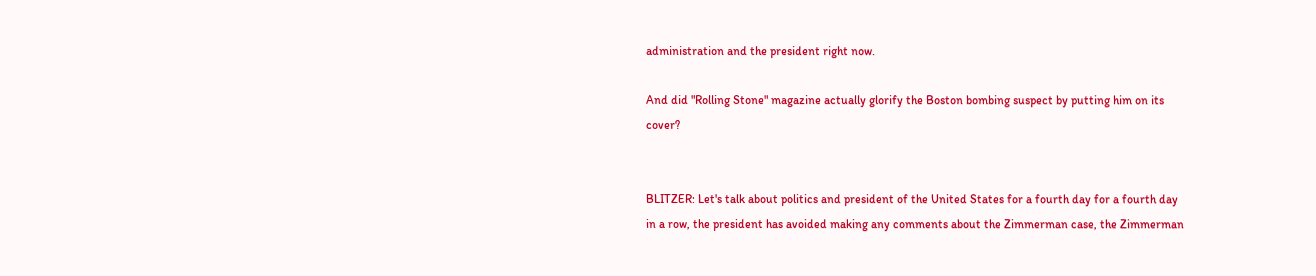administration and the president right now.

And did "Rolling Stone" magazine actually glorify the Boston bombing suspect by putting him on its cover?


BLITZER: Let's talk about politics and president of the United States for a fourth day for a fourth day in a row, the president has avoided making any comments about the Zimmerman case, the Zimmerman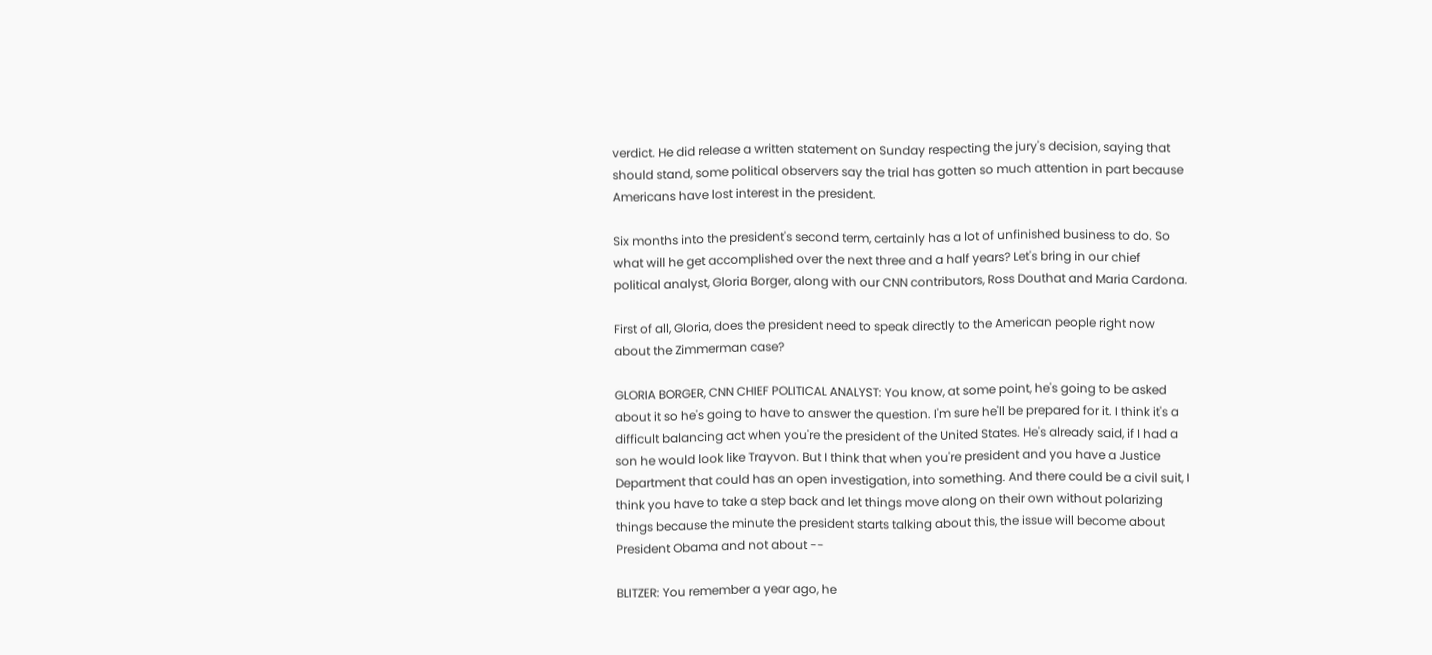verdict. He did release a written statement on Sunday respecting the jury's decision, saying that should stand, some political observers say the trial has gotten so much attention in part because Americans have lost interest in the president.

Six months into the president's second term, certainly has a lot of unfinished business to do. So what will he get accomplished over the next three and a half years? Let's bring in our chief political analyst, Gloria Borger, along with our CNN contributors, Ross Douthat and Maria Cardona.

First of all, Gloria, does the president need to speak directly to the American people right now about the Zimmerman case?

GLORIA BORGER, CNN CHIEF POLITICAL ANALYST: You know, at some point, he's going to be asked about it so he's going to have to answer the question. I'm sure he'll be prepared for it. I think it's a difficult balancing act when you're the president of the United States. He's already said, if I had a son he would look like Trayvon. But I think that when you're president and you have a Justice Department that could has an open investigation, into something. And there could be a civil suit, I think you have to take a step back and let things move along on their own without polarizing things because the minute the president starts talking about this, the issue will become about President Obama and not about --

BLITZER: You remember a year ago, he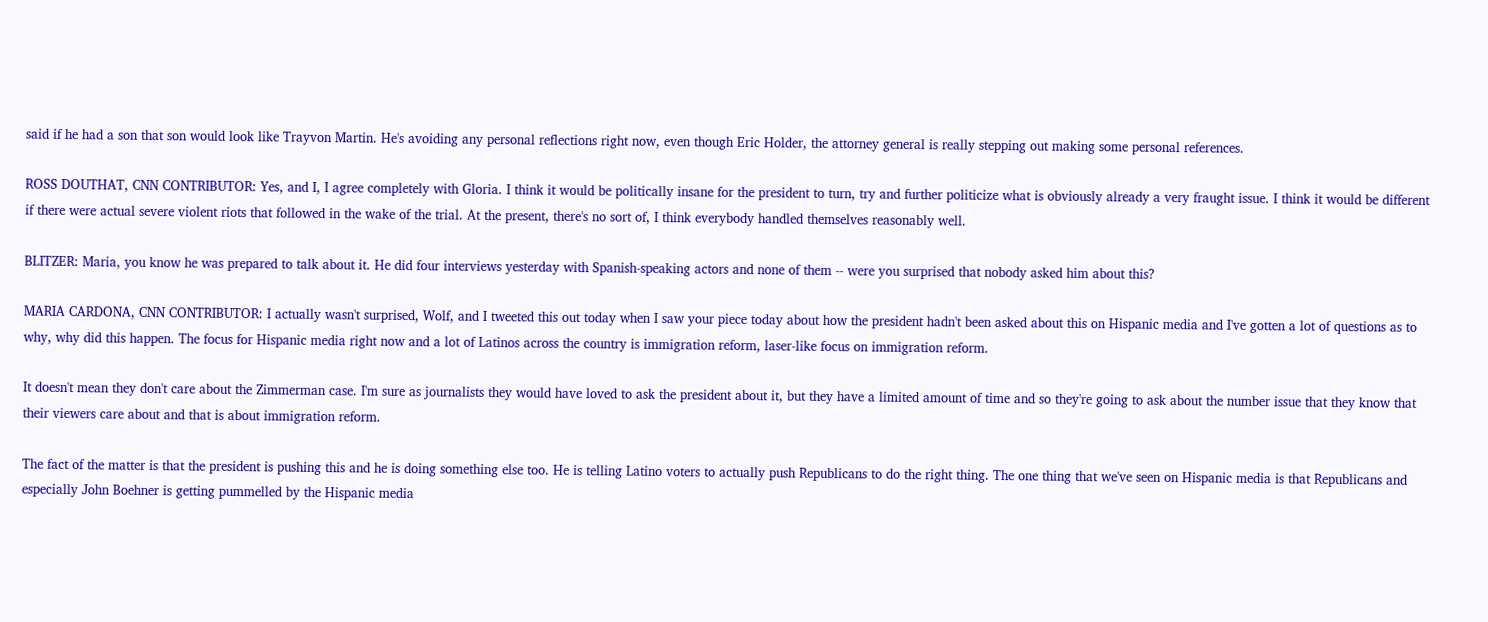said if he had a son that son would look like Trayvon Martin. He's avoiding any personal reflections right now, even though Eric Holder, the attorney general is really stepping out making some personal references.

ROSS DOUTHAT, CNN CONTRIBUTOR: Yes, and I, I agree completely with Gloria. I think it would be politically insane for the president to turn, try and further politicize what is obviously already a very fraught issue. I think it would be different if there were actual severe violent riots that followed in the wake of the trial. At the present, there's no sort of, I think everybody handled themselves reasonably well.

BLITZER: Maria, you know he was prepared to talk about it. He did four interviews yesterday with Spanish-speaking actors and none of them -- were you surprised that nobody asked him about this?

MARIA CARDONA, CNN CONTRIBUTOR: I actually wasn't surprised, Wolf, and I tweeted this out today when I saw your piece today about how the president hadn't been asked about this on Hispanic media and I've gotten a lot of questions as to why, why did this happen. The focus for Hispanic media right now and a lot of Latinos across the country is immigration reform, laser-like focus on immigration reform.

It doesn't mean they don't care about the Zimmerman case. I'm sure as journalists they would have loved to ask the president about it, but they have a limited amount of time and so they're going to ask about the number issue that they know that their viewers care about and that is about immigration reform.

The fact of the matter is that the president is pushing this and he is doing something else too. He is telling Latino voters to actually push Republicans to do the right thing. The one thing that we've seen on Hispanic media is that Republicans and especially John Boehner is getting pummelled by the Hispanic media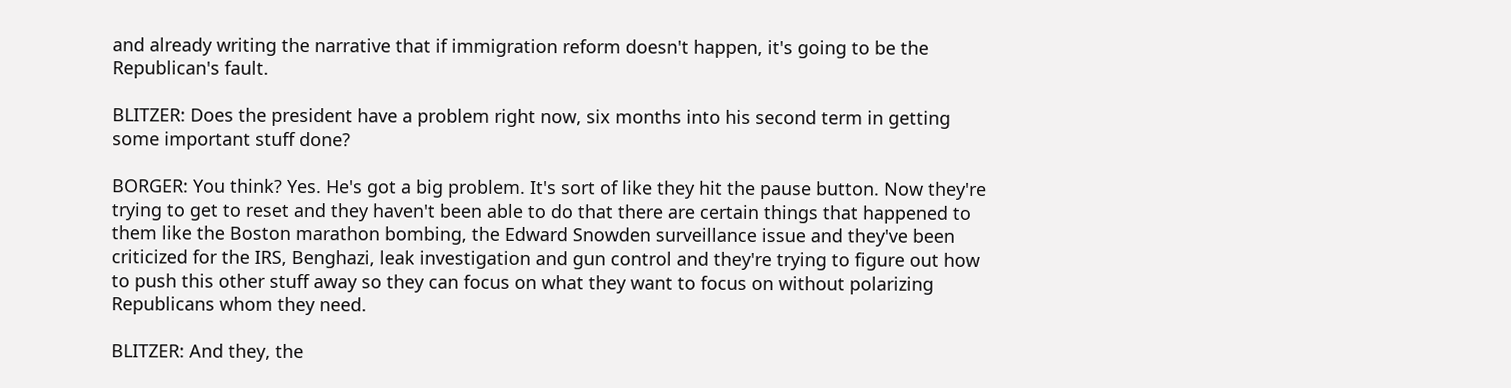and already writing the narrative that if immigration reform doesn't happen, it's going to be the Republican's fault.

BLITZER: Does the president have a problem right now, six months into his second term in getting some important stuff done?

BORGER: You think? Yes. He's got a big problem. It's sort of like they hit the pause button. Now they're trying to get to reset and they haven't been able to do that there are certain things that happened to them like the Boston marathon bombing, the Edward Snowden surveillance issue and they've been criticized for the IRS, Benghazi, leak investigation and gun control and they're trying to figure out how to push this other stuff away so they can focus on what they want to focus on without polarizing Republicans whom they need.

BLITZER: And they, the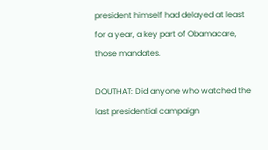president himself had delayed at least for a year, a key part of Obamacare, those mandates.

DOUTHAT: Did anyone who watched the last presidential campaign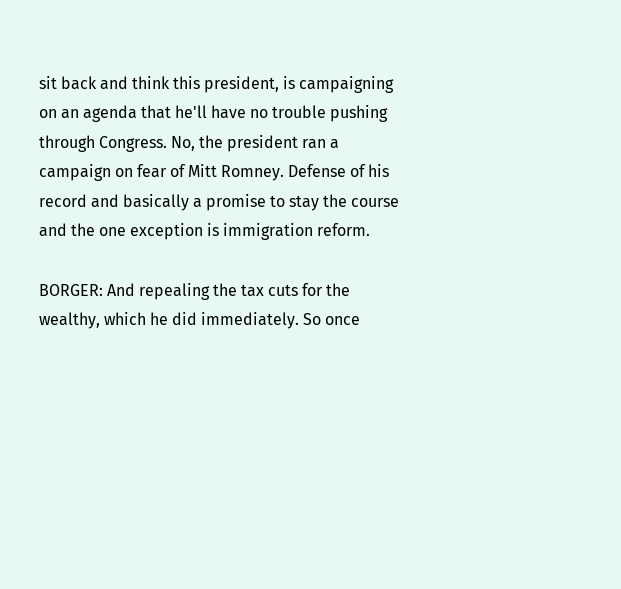sit back and think this president, is campaigning on an agenda that he'll have no trouble pushing through Congress. No, the president ran a campaign on fear of Mitt Romney. Defense of his record and basically a promise to stay the course and the one exception is immigration reform.

BORGER: And repealing the tax cuts for the wealthy, which he did immediately. So once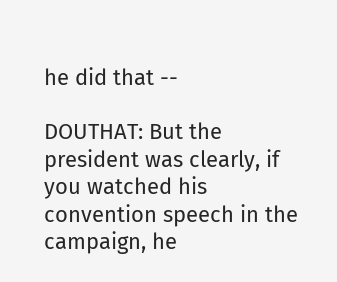he did that --

DOUTHAT: But the president was clearly, if you watched his convention speech in the campaign, he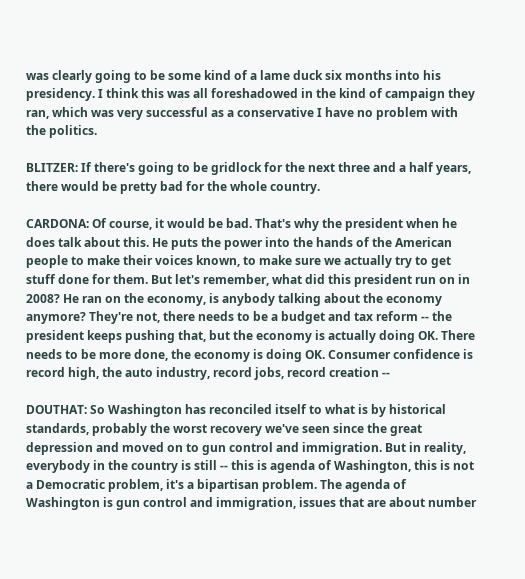was clearly going to be some kind of a lame duck six months into his presidency. I think this was all foreshadowed in the kind of campaign they ran, which was very successful as a conservative I have no problem with the politics.

BLITZER: If there's going to be gridlock for the next three and a half years, there would be pretty bad for the whole country.

CARDONA: Of course, it would be bad. That's why the president when he does talk about this. He puts the power into the hands of the American people to make their voices known, to make sure we actually try to get stuff done for them. But let's remember, what did this president run on in 2008? He ran on the economy, is anybody talking about the economy anymore? They're not, there needs to be a budget and tax reform -- the president keeps pushing that, but the economy is actually doing OK. There needs to be more done, the economy is doing OK. Consumer confidence is record high, the auto industry, record jobs, record creation --

DOUTHAT: So Washington has reconciled itself to what is by historical standards, probably the worst recovery we've seen since the great depression and moved on to gun control and immigration. But in reality, everybody in the country is still -- this is agenda of Washington, this is not a Democratic problem, it's a bipartisan problem. The agenda of Washington is gun control and immigration, issues that are about number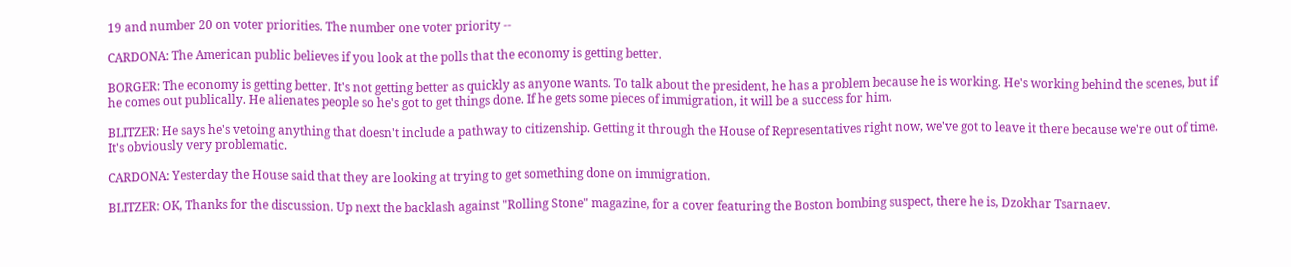19 and number 20 on voter priorities. The number one voter priority --

CARDONA: The American public believes if you look at the polls that the economy is getting better.

BORGER: The economy is getting better. It's not getting better as quickly as anyone wants. To talk about the president, he has a problem because he is working. He's working behind the scenes, but if he comes out publically. He alienates people so he's got to get things done. If he gets some pieces of immigration, it will be a success for him.

BLITZER: He says he's vetoing anything that doesn't include a pathway to citizenship. Getting it through the House of Representatives right now, we've got to leave it there because we're out of time. It's obviously very problematic.

CARDONA: Yesterday the House said that they are looking at trying to get something done on immigration.

BLITZER: OK, Thanks for the discussion. Up next the backlash against "Rolling Stone" magazine, for a cover featuring the Boston bombing suspect, there he is, Dzokhar Tsarnaev.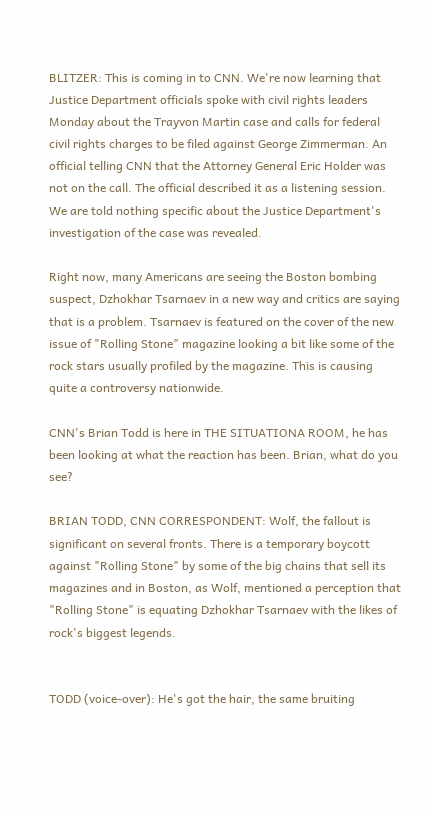BLITZER: This is coming in to CNN. We're now learning that Justice Department officials spoke with civil rights leaders Monday about the Trayvon Martin case and calls for federal civil rights charges to be filed against George Zimmerman. An official telling CNN that the Attorney General Eric Holder was not on the call. The official described it as a listening session. We are told nothing specific about the Justice Department's investigation of the case was revealed.

Right now, many Americans are seeing the Boston bombing suspect, Dzhokhar Tsarnaev in a new way and critics are saying that is a problem. Tsarnaev is featured on the cover of the new issue of "Rolling Stone" magazine looking a bit like some of the rock stars usually profiled by the magazine. This is causing quite a controversy nationwide.

CNN's Brian Todd is here in THE SITUATIONA ROOM, he has been looking at what the reaction has been. Brian, what do you see?

BRIAN TODD, CNN CORRESPONDENT: Wolf, the fallout is significant on several fronts. There is a temporary boycott against "Rolling Stone" by some of the big chains that sell its magazines and in Boston, as Wolf, mentioned a perception that "Rolling Stone" is equating Dzhokhar Tsarnaev with the likes of rock's biggest legends.


TODD (voice-over): He's got the hair, the same bruiting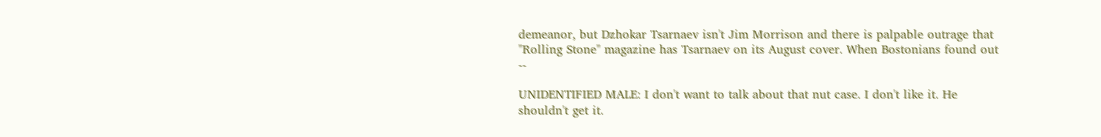demeanor, but Dzhokar Tsarnaev isn't Jim Morrison and there is palpable outrage that "Rolling Stone" magazine has Tsarnaev on its August cover. When Bostonians found out --

UNIDENTIFIED MALE: I don't want to talk about that nut case. I don't like it. He shouldn't get it.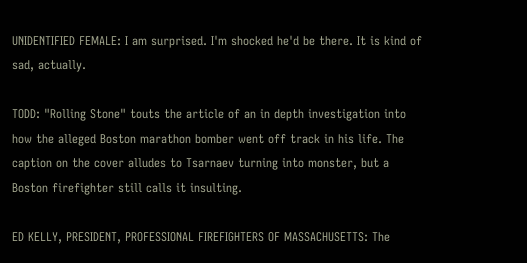UNIDENTIFIED FEMALE: I am surprised. I'm shocked he'd be there. It is kind of sad, actually.

TODD: "Rolling Stone" touts the article of an in depth investigation into how the alleged Boston marathon bomber went off track in his life. The caption on the cover alludes to Tsarnaev turning into monster, but a Boston firefighter still calls it insulting.

ED KELLY, PRESIDENT, PROFESSIONAL FIREFIGHTERS OF MASSACHUSETTS: The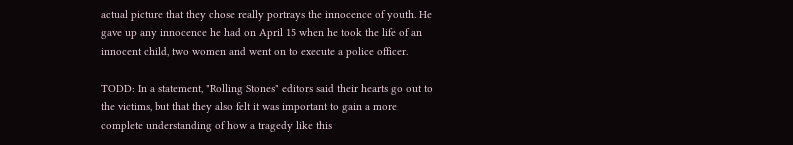actual picture that they chose really portrays the innocence of youth. He gave up any innocence he had on April 15 when he took the life of an innocent child, two women and went on to execute a police officer.

TODD: In a statement, "Rolling Stones" editors said their hearts go out to the victims, but that they also felt it was important to gain a more complete understanding of how a tragedy like this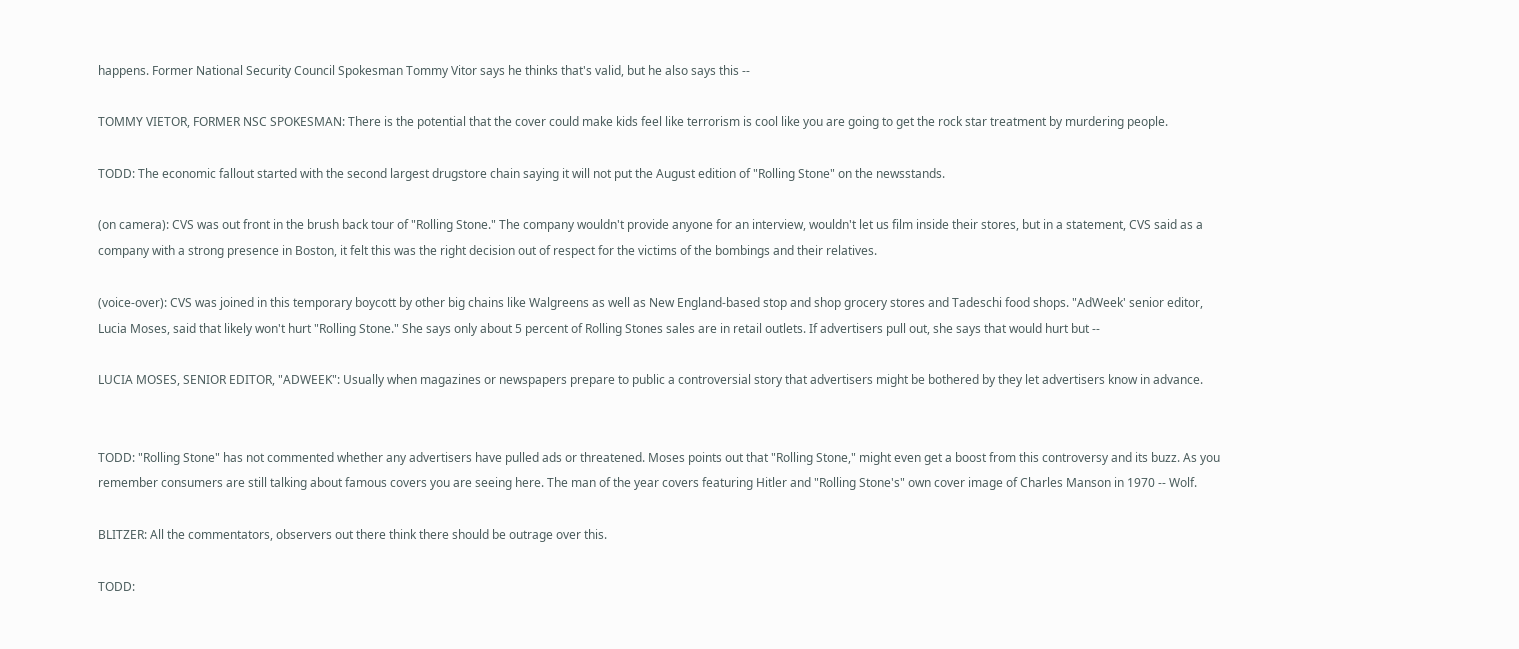happens. Former National Security Council Spokesman Tommy Vitor says he thinks that's valid, but he also says this --

TOMMY VIETOR, FORMER NSC SPOKESMAN: There is the potential that the cover could make kids feel like terrorism is cool like you are going to get the rock star treatment by murdering people.

TODD: The economic fallout started with the second largest drugstore chain saying it will not put the August edition of "Rolling Stone" on the newsstands.

(on camera): CVS was out front in the brush back tour of "Rolling Stone." The company wouldn't provide anyone for an interview, wouldn't let us film inside their stores, but in a statement, CVS said as a company with a strong presence in Boston, it felt this was the right decision out of respect for the victims of the bombings and their relatives.

(voice-over): CVS was joined in this temporary boycott by other big chains like Walgreens as well as New England-based stop and shop grocery stores and Tadeschi food shops. "AdWeek' senior editor, Lucia Moses, said that likely won't hurt "Rolling Stone." She says only about 5 percent of Rolling Stones sales are in retail outlets. If advertisers pull out, she says that would hurt but --

LUCIA MOSES, SENIOR EDITOR, "ADWEEK": Usually when magazines or newspapers prepare to public a controversial story that advertisers might be bothered by they let advertisers know in advance.


TODD: "Rolling Stone" has not commented whether any advertisers have pulled ads or threatened. Moses points out that "Rolling Stone," might even get a boost from this controversy and its buzz. As you remember consumers are still talking about famous covers you are seeing here. The man of the year covers featuring Hitler and "Rolling Stone's" own cover image of Charles Manson in 1970 -- Wolf.

BLITZER: All the commentators, observers out there think there should be outrage over this.

TODD: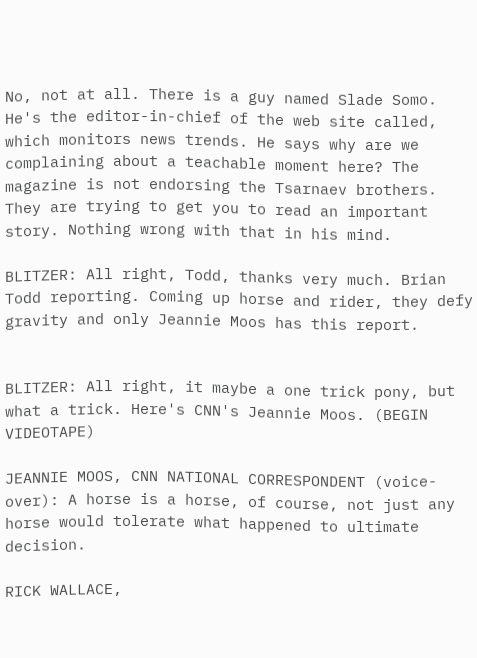No, not at all. There is a guy named Slade Somo. He's the editor-in-chief of the web site called, which monitors news trends. He says why are we complaining about a teachable moment here? The magazine is not endorsing the Tsarnaev brothers. They are trying to get you to read an important story. Nothing wrong with that in his mind.

BLITZER: All right, Todd, thanks very much. Brian Todd reporting. Coming up horse and rider, they defy gravity and only Jeannie Moos has this report.


BLITZER: All right, it maybe a one trick pony, but what a trick. Here's CNN's Jeannie Moos. (BEGIN VIDEOTAPE)

JEANNIE MOOS, CNN NATIONAL CORRESPONDENT (voice-over): A horse is a horse, of course, not just any horse would tolerate what happened to ultimate decision.

RICK WALLACE,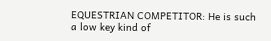EQUESTRIAN COMPETITOR: He is such a low key kind of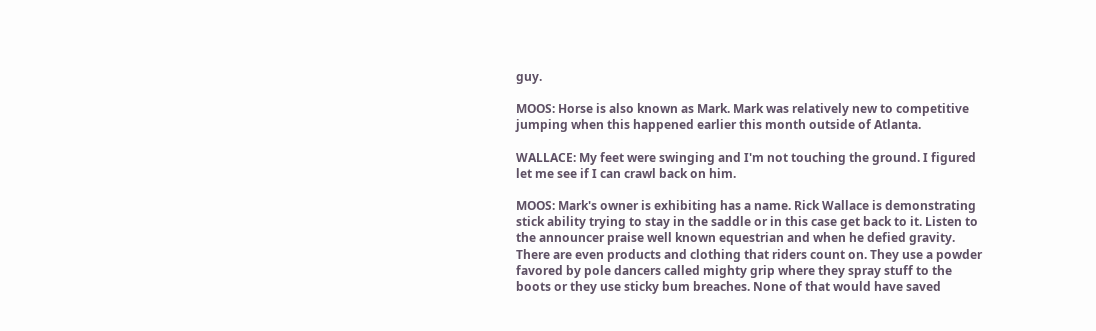guy.

MOOS: Horse is also known as Mark. Mark was relatively new to competitive jumping when this happened earlier this month outside of Atlanta.

WALLACE: My feet were swinging and I'm not touching the ground. I figured let me see if I can crawl back on him.

MOOS: Mark's owner is exhibiting has a name. Rick Wallace is demonstrating stick ability trying to stay in the saddle or in this case get back to it. Listen to the announcer praise well known equestrian and when he defied gravity. There are even products and clothing that riders count on. They use a powder favored by pole dancers called mighty grip where they spray stuff to the boots or they use sticky bum breaches. None of that would have saved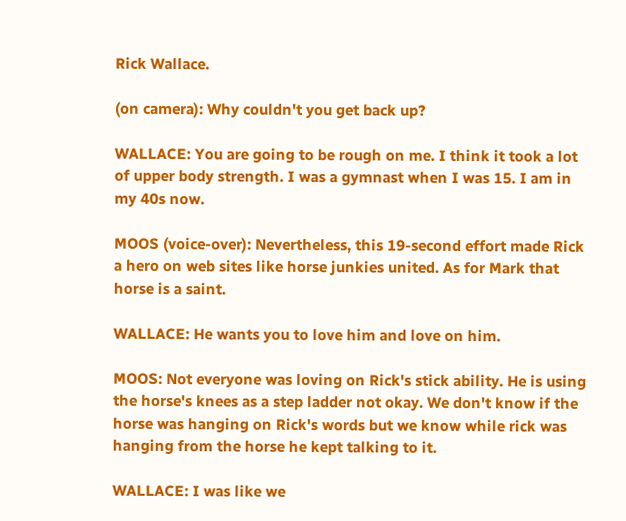Rick Wallace.

(on camera): Why couldn't you get back up?

WALLACE: You are going to be rough on me. I think it took a lot of upper body strength. I was a gymnast when I was 15. I am in my 40s now.

MOOS (voice-over): Nevertheless, this 19-second effort made Rick a hero on web sites like horse junkies united. As for Mark that horse is a saint.

WALLACE: He wants you to love him and love on him.

MOOS: Not everyone was loving on Rick's stick ability. He is using the horse's knees as a step ladder not okay. We don't know if the horse was hanging on Rick's words but we know while rick was hanging from the horse he kept talking to it.

WALLACE: I was like we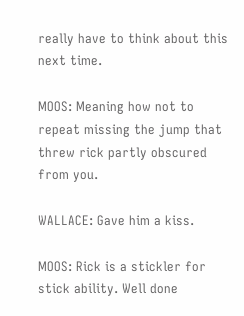really have to think about this next time.

MOOS: Meaning how not to repeat missing the jump that threw rick partly obscured from you.

WALLACE: Gave him a kiss.

MOOS: Rick is a stickler for stick ability. Well done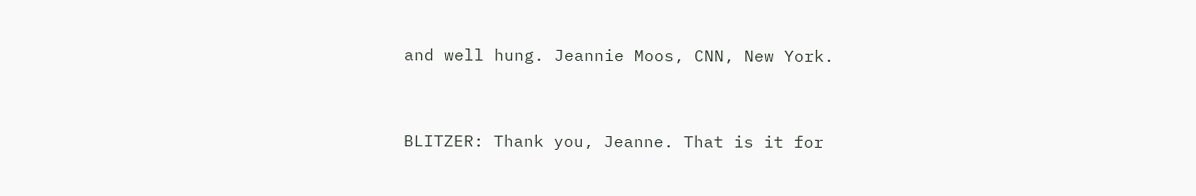and well hung. Jeannie Moos, CNN, New York.


BLITZER: Thank you, Jeanne. That is it for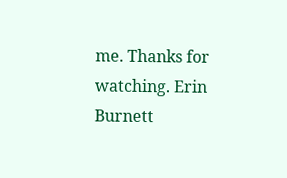me. Thanks for watching. Erin Burnett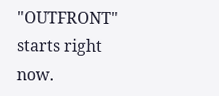"OUTFRONT" starts right now.